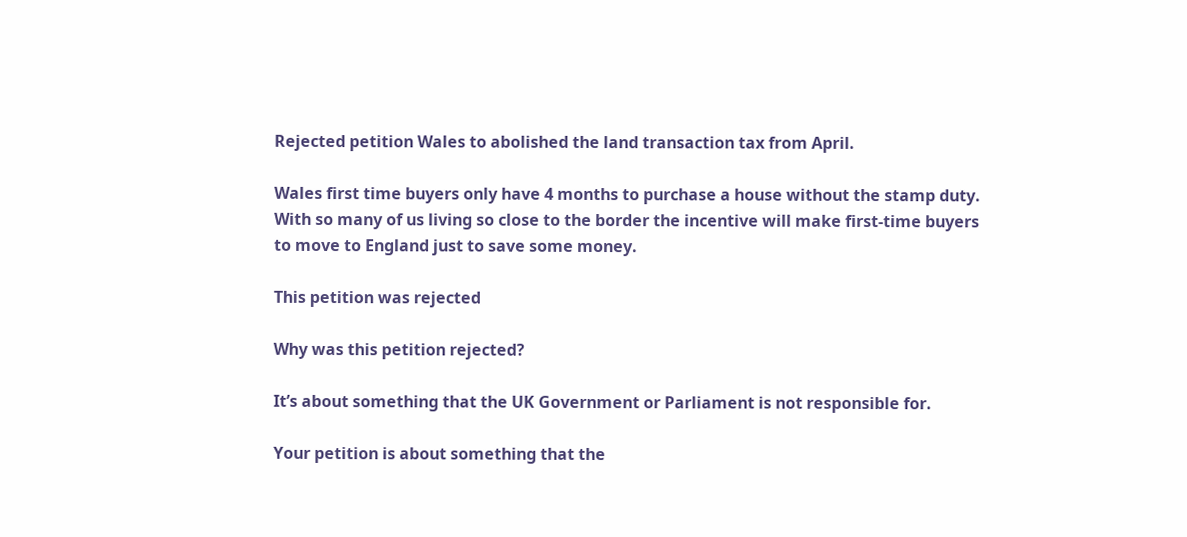Rejected petition Wales to abolished the land transaction tax from April.

Wales first time buyers only have 4 months to purchase a house without the stamp duty.
With so many of us living so close to the border the incentive will make first-time buyers to move to England just to save some money.

This petition was rejected

Why was this petition rejected?

It’s about something that the UK Government or Parliament is not responsible for.

Your petition is about something that the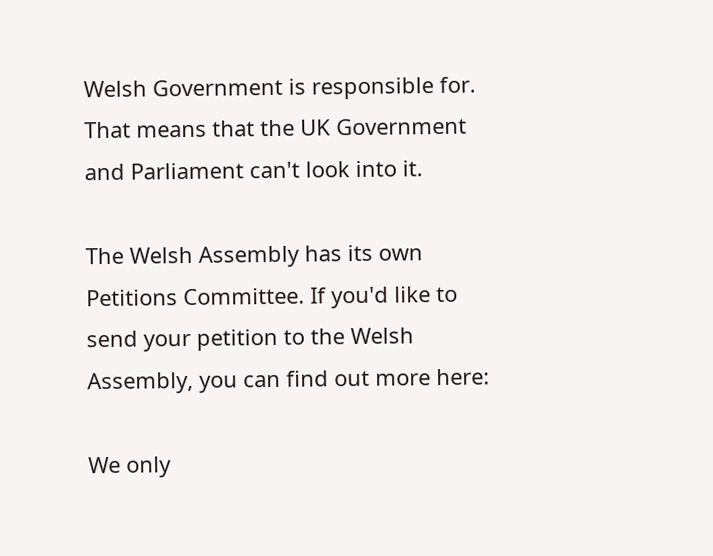Welsh Government is responsible for. That means that the UK Government and Parliament can't look into it.

The Welsh Assembly has its own Petitions Committee. If you'd like to send your petition to the Welsh Assembly, you can find out more here:

We only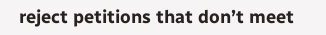reject petitions that don’t meet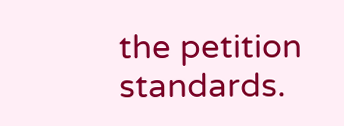the petition standards.